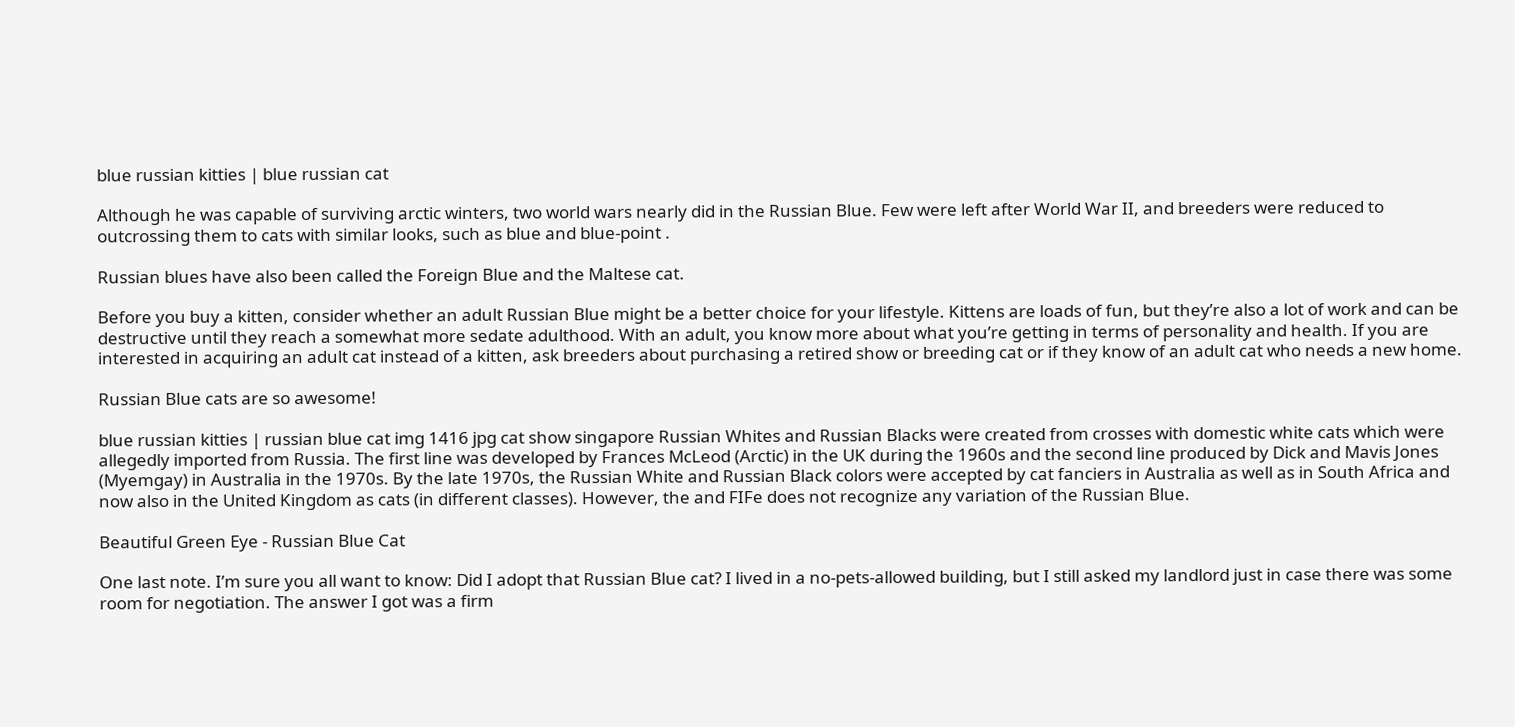blue russian kitties | blue russian cat

Although he was capable of surviving arctic winters, two world wars nearly did in the Russian Blue. Few were left after World War II, and breeders were reduced to outcrossing them to cats with similar looks, such as blue and blue-point .

Russian blues have also been called the Foreign Blue and the Maltese cat.

Before you buy a kitten, consider whether an adult Russian Blue might be a better choice for your lifestyle. Kittens are loads of fun, but they’re also a lot of work and can be destructive until they reach a somewhat more sedate adulthood. With an adult, you know more about what you’re getting in terms of personality and health. If you are interested in acquiring an adult cat instead of a kitten, ask breeders about purchasing a retired show or breeding cat or if they know of an adult cat who needs a new home.

Russian Blue cats are so awesome!

blue russian kitties | russian blue cat img 1416 jpg cat show singapore Russian Whites and Russian Blacks were created from crosses with domestic white cats which were allegedly imported from Russia. The first line was developed by Frances McLeod (Arctic) in the UK during the 1960s and the second line produced by Dick and Mavis Jones (Myemgay) in Australia in the 1970s. By the late 1970s, the Russian White and Russian Black colors were accepted by cat fanciers in Australia as well as in South Africa and now also in the United Kingdom as cats (in different classes). However, the and FIFe does not recognize any variation of the Russian Blue.

Beautiful Green Eye - Russian Blue Cat

One last note. I’m sure you all want to know: Did I adopt that Russian Blue cat? I lived in a no-pets-allowed building, but I still asked my landlord just in case there was some room for negotiation. The answer I got was a firm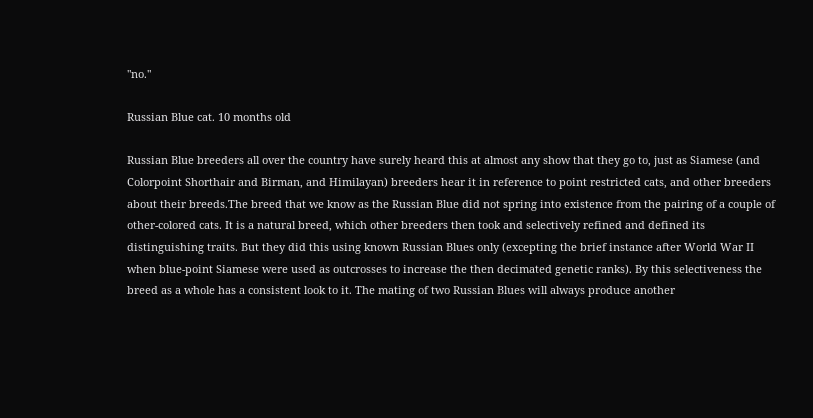"no."

Russian Blue cat. 10 months old

Russian Blue breeders all over the country have surely heard this at almost any show that they go to, just as Siamese (and Colorpoint Shorthair and Birman, and Himilayan) breeders hear it in reference to point restricted cats, and other breeders about their breeds.The breed that we know as the Russian Blue did not spring into existence from the pairing of a couple of other-colored cats. It is a natural breed, which other breeders then took and selectively refined and defined its distinguishing traits. But they did this using known Russian Blues only (excepting the brief instance after World War II when blue-point Siamese were used as outcrosses to increase the then decimated genetic ranks). By this selectiveness the breed as a whole has a consistent look to it. The mating of two Russian Blues will always produce another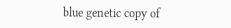blue genetic copy of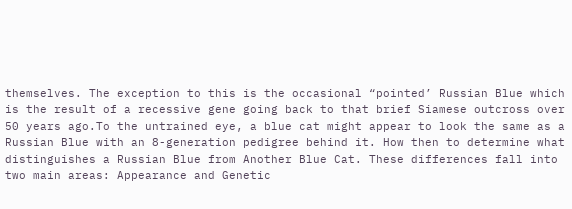themselves. The exception to this is the occasional “pointed’ Russian Blue which is the result of a recessive gene going back to that brief Siamese outcross over 50 years ago.To the untrained eye, a blue cat might appear to look the same as a Russian Blue with an 8-generation pedigree behind it. How then to determine what distinguishes a Russian Blue from Another Blue Cat. These differences fall into two main areas: Appearance and Genetic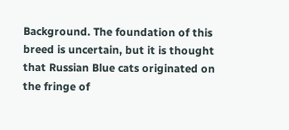Background. The foundation of this breed is uncertain, but it is thought that Russian Blue cats originated on the fringe of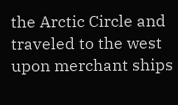the Arctic Circle and traveled to the west upon merchant ships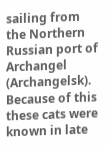sailing from the Northern Russian port of Archangel (Archangelsk). Because of this these cats were known in late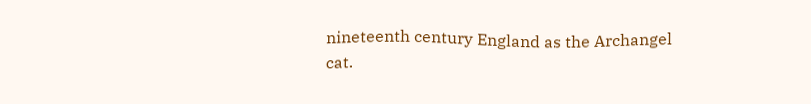nineteenth century England as the Archangel cat.